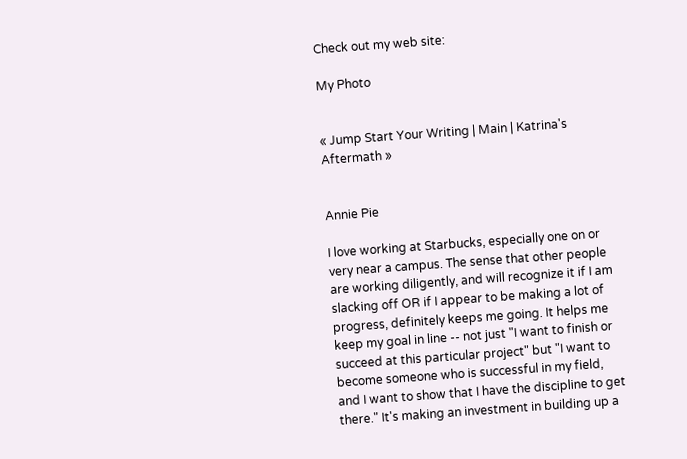Check out my web site:

My Photo


« Jump Start Your Writing | Main | Katrina's Aftermath »


Annie Pie

I love working at Starbucks, especially one on or very near a campus. The sense that other people are working diligently, and will recognize it if I am slacking off OR if I appear to be making a lot of progress, definitely keeps me going. It helps me keep my goal in line -- not just "I want to finish or succeed at this particular project" but "I want to become someone who is successful in my field, and I want to show that I have the discipline to get there." It's making an investment in building up a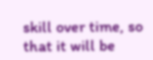skill over time, so that it will be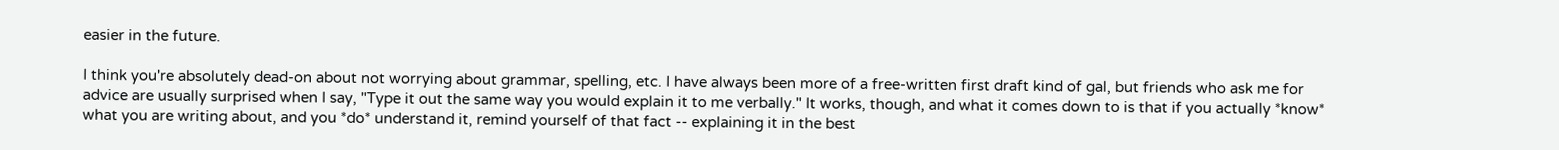easier in the future.

I think you're absolutely dead-on about not worrying about grammar, spelling, etc. I have always been more of a free-written first draft kind of gal, but friends who ask me for advice are usually surprised when I say, "Type it out the same way you would explain it to me verbally." It works, though, and what it comes down to is that if you actually *know* what you are writing about, and you *do* understand it, remind yourself of that fact -- explaining it in the best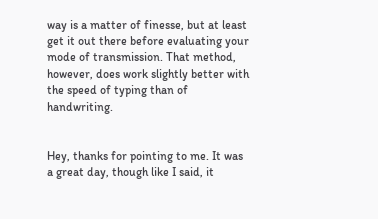way is a matter of finesse, but at least get it out there before evaluating your mode of transmission. That method, however, does work slightly better with the speed of typing than of handwriting.


Hey, thanks for pointing to me. It was a great day, though like I said, it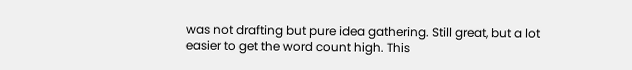was not drafting but pure idea gathering. Still great, but a lot easier to get the word count high. This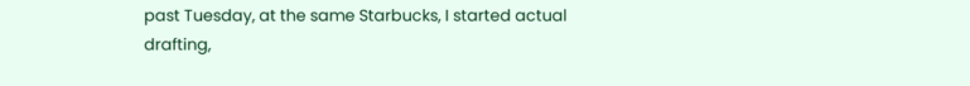past Tuesday, at the same Starbucks, I started actual drafting,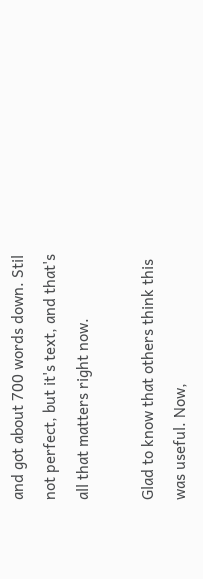and got about 700 words down. Stil not perfect, but it's text, and that's all that matters right now.

Glad to know that others think this was useful. Now,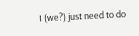I (we?) just need to do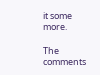it some more.

The comments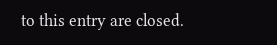to this entry are closed.